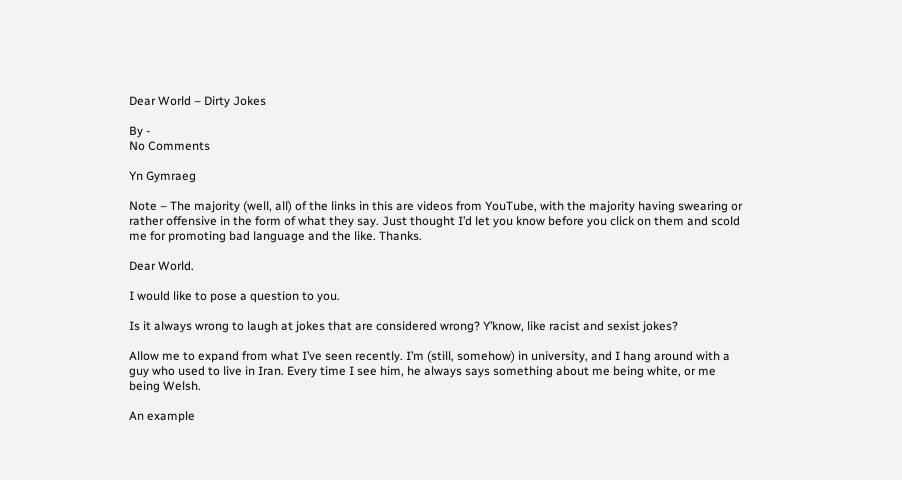Dear World – Dirty Jokes

By -
No Comments

Yn Gymraeg

Note – The majority (well, all) of the links in this are videos from YouTube, with the majority having swearing or rather offensive in the form of what they say. Just thought I’d let you know before you click on them and scold me for promoting bad language and the like. Thanks.

Dear World.

I would like to pose a question to you.

Is it always wrong to laugh at jokes that are considered wrong? Y’know, like racist and sexist jokes?

Allow me to expand from what I’ve seen recently. I’m (still, somehow) in university, and I hang around with a guy who used to live in Iran. Every time I see him, he always says something about me being white, or me being Welsh.

An example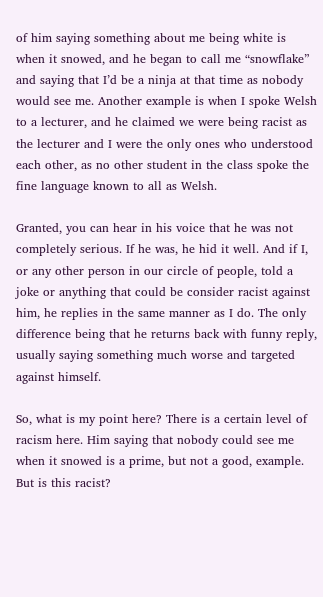of him saying something about me being white is when it snowed, and he began to call me “snowflake” and saying that I’d be a ninja at that time as nobody would see me. Another example is when I spoke Welsh to a lecturer, and he claimed we were being racist as the lecturer and I were the only ones who understood each other, as no other student in the class spoke the fine language known to all as Welsh.

Granted, you can hear in his voice that he was not completely serious. If he was, he hid it well. And if I, or any other person in our circle of people, told a joke or anything that could be consider racist against him, he replies in the same manner as I do. The only difference being that he returns back with funny reply, usually saying something much worse and targeted against himself.

So, what is my point here? There is a certain level of racism here. Him saying that nobody could see me when it snowed is a prime, but not a good, example. But is this racist?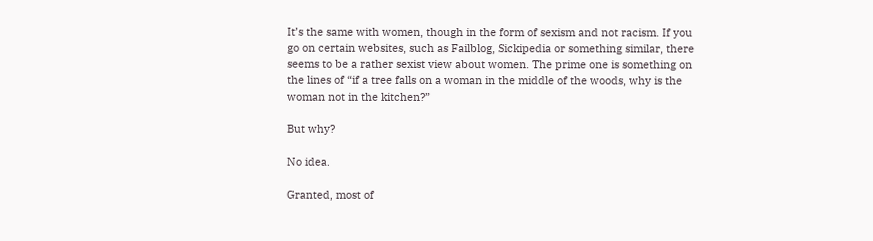It’s the same with women, though in the form of sexism and not racism. If you go on certain websites, such as Failblog, Sickipedia or something similar, there seems to be a rather sexist view about women. The prime one is something on the lines of “if a tree falls on a woman in the middle of the woods, why is the woman not in the kitchen?”

But why?

No idea.

Granted, most of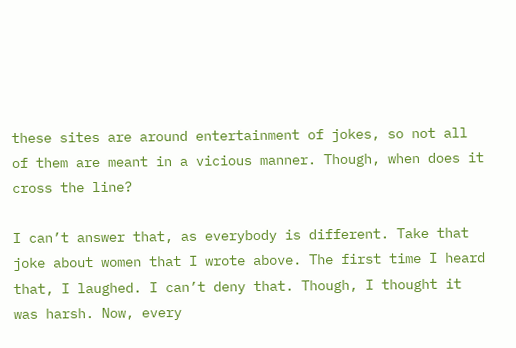these sites are around entertainment of jokes, so not all of them are meant in a vicious manner. Though, when does it cross the line?

I can’t answer that, as everybody is different. Take that joke about women that I wrote above. The first time I heard that, I laughed. I can’t deny that. Though, I thought it was harsh. Now, every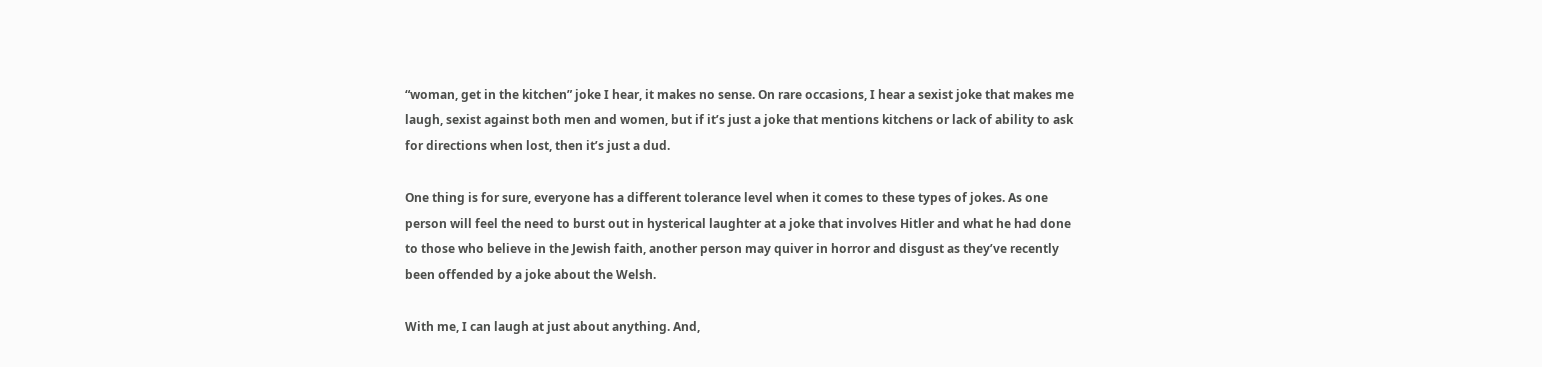“woman, get in the kitchen” joke I hear, it makes no sense. On rare occasions, I hear a sexist joke that makes me laugh, sexist against both men and women, but if it’s just a joke that mentions kitchens or lack of ability to ask for directions when lost, then it’s just a dud.

One thing is for sure, everyone has a different tolerance level when it comes to these types of jokes. As one person will feel the need to burst out in hysterical laughter at a joke that involves Hitler and what he had done to those who believe in the Jewish faith, another person may quiver in horror and disgust as they’ve recently been offended by a joke about the Welsh.

With me, I can laugh at just about anything. And,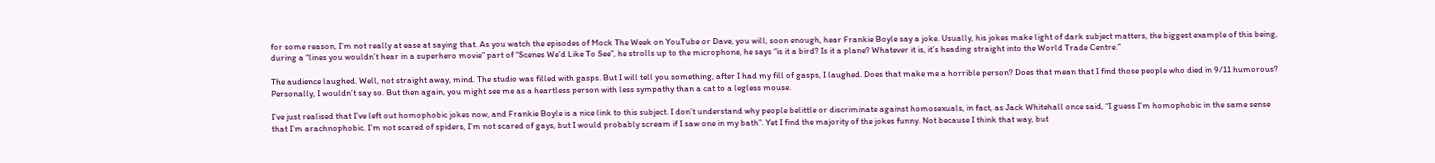for some reason, I’m not really at ease at saying that. As you watch the episodes of Mock The Week on YouTube or Dave, you will, soon enough, hear Frankie Boyle say a joke. Usually, his jokes make light of dark subject matters, the biggest example of this being, during a “lines you wouldn’t hear in a superhero movie” part of “Scenes We’d Like To See”, he strolls up to the microphone, he says “is it a bird? Is it a plane? Whatever it is, it’s heading straight into the World Trade Centre.”

The audience laughed. Well, not straight away, mind. The studio was filled with gasps. But I will tell you something, after I had my fill of gasps, I laughed. Does that make me a horrible person? Does that mean that I find those people who died in 9/11 humorous? Personally, I wouldn’t say so. But then again, you might see me as a heartless person with less sympathy than a cat to a legless mouse.

I’ve just realised that I’ve left out homophobic jokes now, and Frankie Boyle is a nice link to this subject. I don’t understand why people belittle or discriminate against homosexuals, in fact, as Jack Whitehall once said, “I guess I’m homophobic in the same sense that I’m arachnophobic. I’m not scared of spiders, I’m not scared of gays, but I would probably scream if I saw one in my bath”. Yet I find the majority of the jokes funny. Not because I think that way, but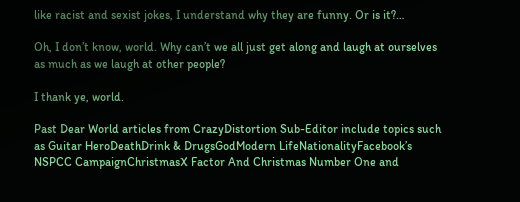like racist and sexist jokes, I understand why they are funny. Or is it?…

Oh, I don’t know, world. Why can’t we all just get along and laugh at ourselves as much as we laugh at other people?

I thank ye, world.

Past Dear World articles from CrazyDistortion Sub-Editor include topics such as Guitar HeroDeathDrink & DrugsGodModern LifeNationalityFacebook’s NSPCC CampaignChristmasX Factor And Christmas Number One and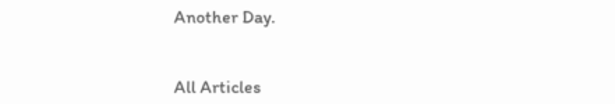Another Day.


All Articles